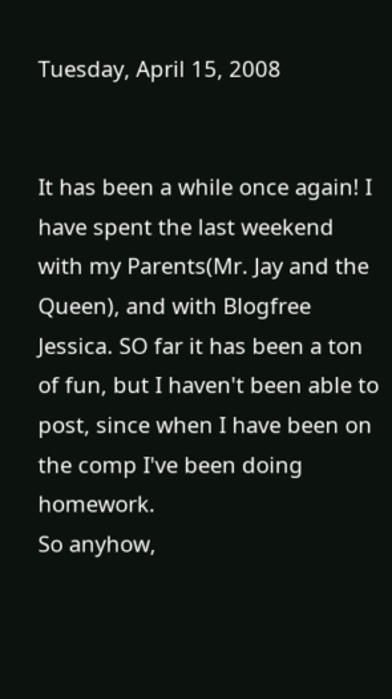Tuesday, April 15, 2008


It has been a while once again! I have spent the last weekend with my Parents(Mr. Jay and the Queen), and with Blogfree Jessica. SO far it has been a ton of fun, but I haven't been able to post, since when I have been on the comp I've been doing homework.
So anyhow,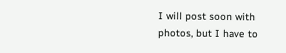I will post soon with photos, but I have to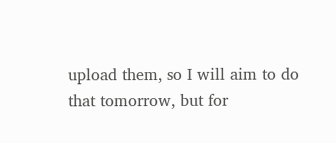upload them, so I will aim to do that tomorrow, but for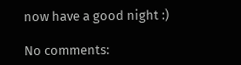now have a good night :)

No comments: